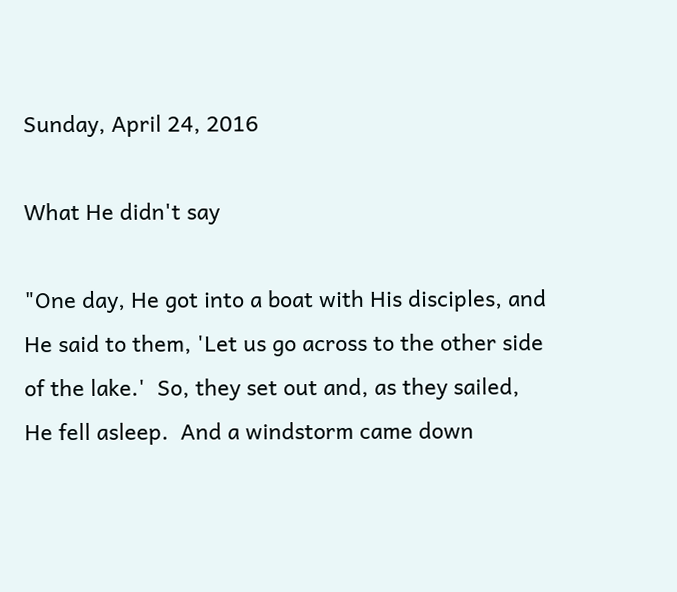Sunday, April 24, 2016

What He didn't say

"One day, He got into a boat with His disciples, and He said to them, 'Let us go across to the other side of the lake.'  So, they set out and, as they sailed, He fell asleep.  And a windstorm came down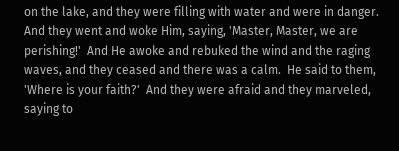on the lake, and they were filling with water and were in danger.  And they went and woke Him, saying, 'Master, Master, we are perishing!'  And He awoke and rebuked the wind and the raging waves, and they ceased and there was a calm.  He said to them, 'Where is your faith?'  And they were afraid and they marveled, saying to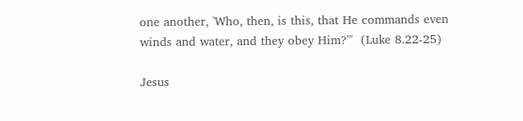one another, 'Who, then, is this, that He commands even winds and water, and they obey Him?'"  (Luke 8.22-25)

Jesus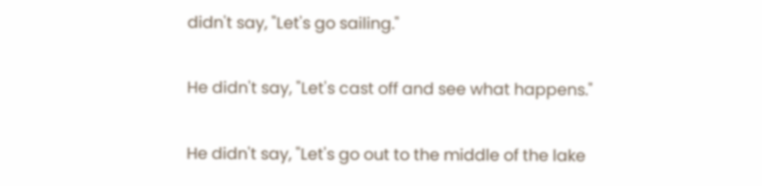didn't say, "Let's go sailing."

He didn't say, "Let's cast off and see what happens."

He didn't say, "Let's go out to the middle of the lake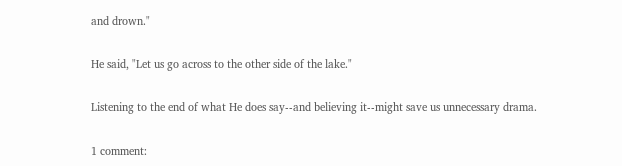and drown."

He said, "Let us go across to the other side of the lake."

Listening to the end of what He does say--and believing it--might save us unnecessary drama.

1 comment: